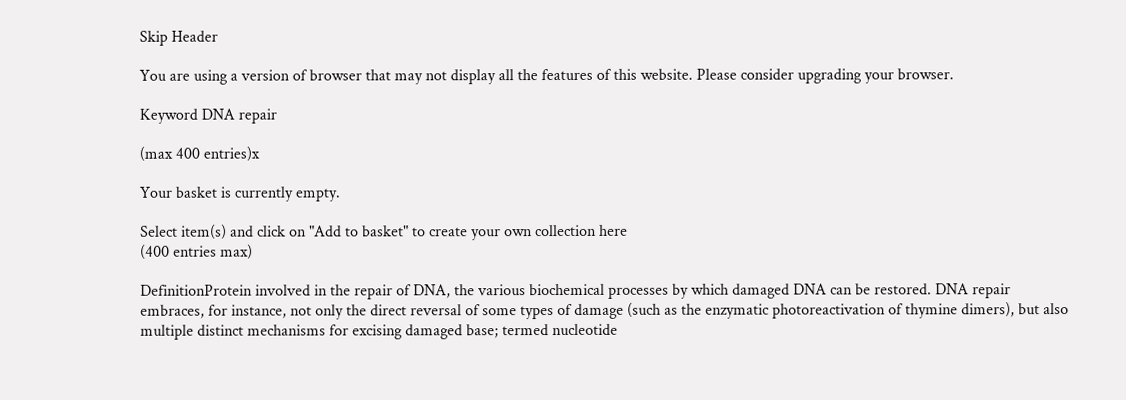Skip Header

You are using a version of browser that may not display all the features of this website. Please consider upgrading your browser.

Keyword DNA repair

(max 400 entries)x

Your basket is currently empty.

Select item(s) and click on "Add to basket" to create your own collection here
(400 entries max)

DefinitionProtein involved in the repair of DNA, the various biochemical processes by which damaged DNA can be restored. DNA repair embraces, for instance, not only the direct reversal of some types of damage (such as the enzymatic photoreactivation of thymine dimers), but also multiple distinct mechanisms for excising damaged base; termed nucleotide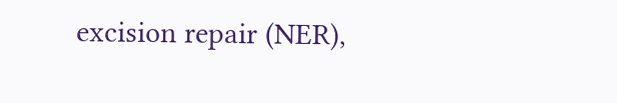excision repair (NER),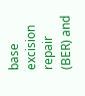base excision repair (BER) and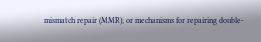mismatch repair (MMR); or mechanisms for repairing double-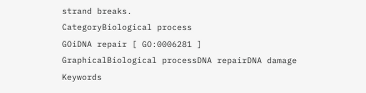strand breaks.
CategoryBiological process
GOiDNA repair [ GO:0006281 ]
GraphicalBiological processDNA repairDNA damage
Keywords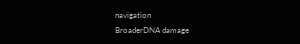navigation
BroaderDNA damage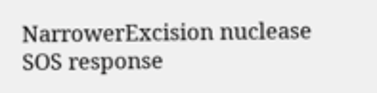NarrowerExcision nuclease
SOS response